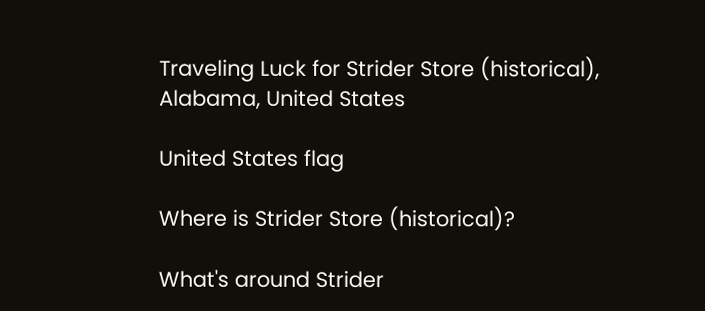Traveling Luck for Strider Store (historical), Alabama, United States

United States flag

Where is Strider Store (historical)?

What's around Strider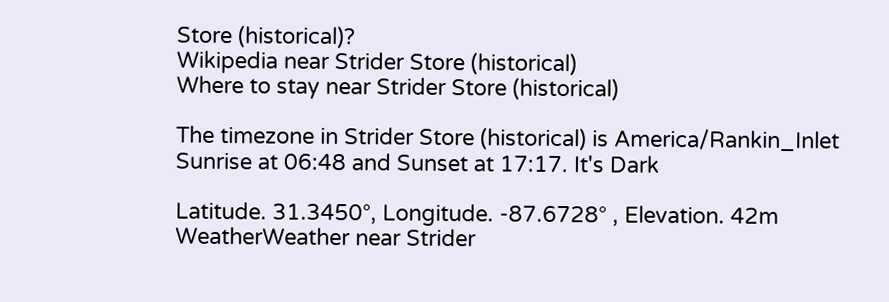Store (historical)?
Wikipedia near Strider Store (historical)
Where to stay near Strider Store (historical)

The timezone in Strider Store (historical) is America/Rankin_Inlet
Sunrise at 06:48 and Sunset at 17:17. It's Dark

Latitude. 31.3450°, Longitude. -87.6728° , Elevation. 42m
WeatherWeather near Strider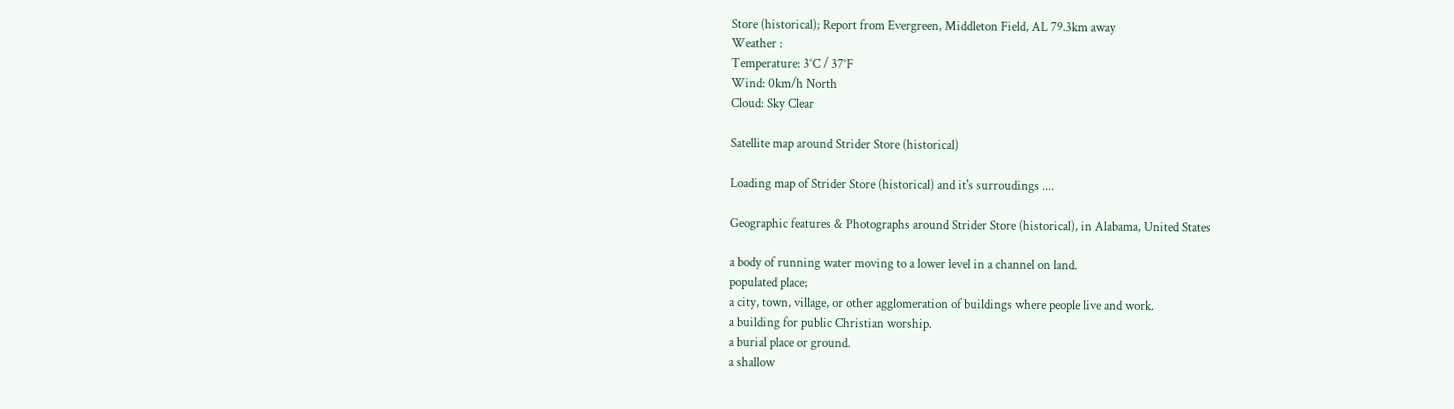Store (historical); Report from Evergreen, Middleton Field, AL 79.3km away
Weather :
Temperature: 3°C / 37°F
Wind: 0km/h North
Cloud: Sky Clear

Satellite map around Strider Store (historical)

Loading map of Strider Store (historical) and it's surroudings ....

Geographic features & Photographs around Strider Store (historical), in Alabama, United States

a body of running water moving to a lower level in a channel on land.
populated place;
a city, town, village, or other agglomeration of buildings where people live and work.
a building for public Christian worship.
a burial place or ground.
a shallow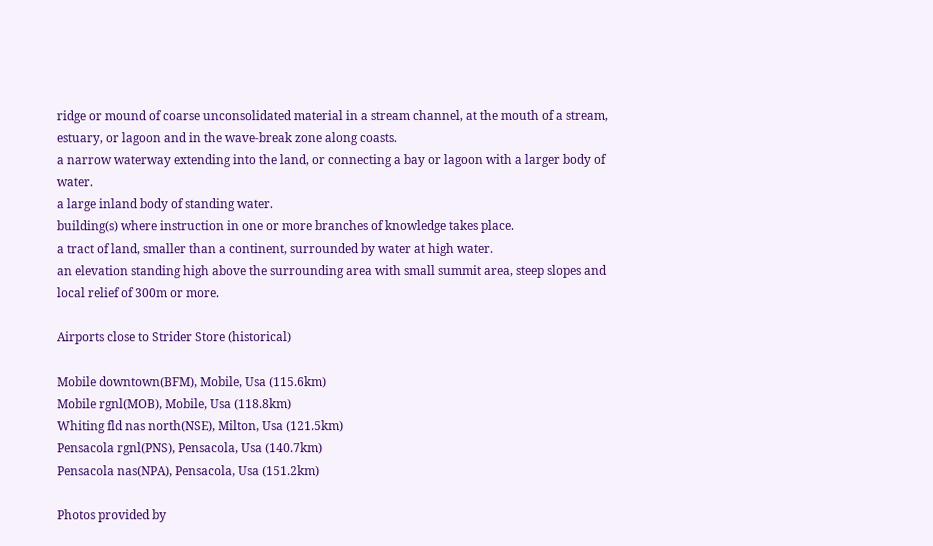ridge or mound of coarse unconsolidated material in a stream channel, at the mouth of a stream, estuary, or lagoon and in the wave-break zone along coasts.
a narrow waterway extending into the land, or connecting a bay or lagoon with a larger body of water.
a large inland body of standing water.
building(s) where instruction in one or more branches of knowledge takes place.
a tract of land, smaller than a continent, surrounded by water at high water.
an elevation standing high above the surrounding area with small summit area, steep slopes and local relief of 300m or more.

Airports close to Strider Store (historical)

Mobile downtown(BFM), Mobile, Usa (115.6km)
Mobile rgnl(MOB), Mobile, Usa (118.8km)
Whiting fld nas north(NSE), Milton, Usa (121.5km)
Pensacola rgnl(PNS), Pensacola, Usa (140.7km)
Pensacola nas(NPA), Pensacola, Usa (151.2km)

Photos provided by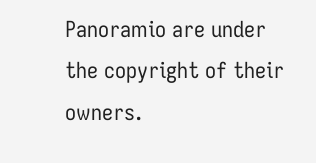Panoramio are under the copyright of their owners.